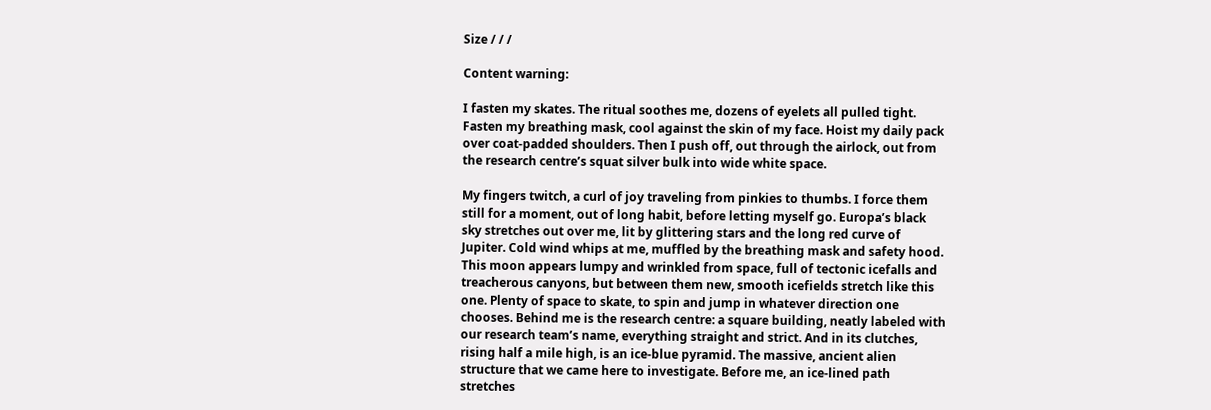Size / / /

Content warning:

I fasten my skates. The ritual soothes me, dozens of eyelets all pulled tight. Fasten my breathing mask, cool against the skin of my face. Hoist my daily pack over coat-padded shoulders. Then I push off, out through the airlock, out from the research centre’s squat silver bulk into wide white space.

My fingers twitch, a curl of joy traveling from pinkies to thumbs. I force them still for a moment, out of long habit, before letting myself go. Europa’s black sky stretches out over me, lit by glittering stars and the long red curve of Jupiter. Cold wind whips at me, muffled by the breathing mask and safety hood. This moon appears lumpy and wrinkled from space, full of tectonic icefalls and treacherous canyons, but between them new, smooth icefields stretch like this one. Plenty of space to skate, to spin and jump in whatever direction one chooses. Behind me is the research centre: a square building, neatly labeled with our research team’s name, everything straight and strict. And in its clutches, rising half a mile high, is an ice-blue pyramid. The massive, ancient alien structure that we came here to investigate. Before me, an ice-lined path stretches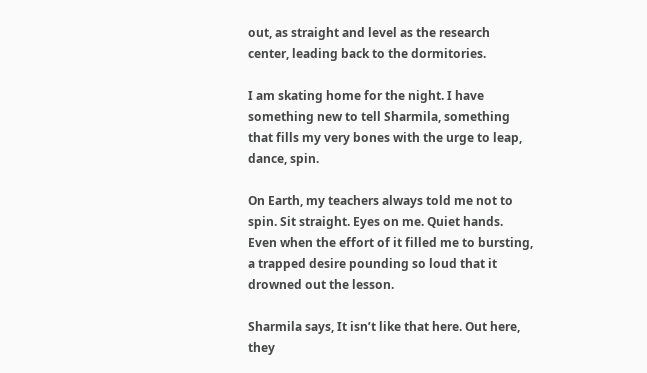out, as straight and level as the research center, leading back to the dormitories.

I am skating home for the night. I have something new to tell Sharmila, something that fills my very bones with the urge to leap, dance, spin.

On Earth, my teachers always told me not to spin. Sit straight. Eyes on me. Quiet hands. Even when the effort of it filled me to bursting, a trapped desire pounding so loud that it drowned out the lesson.

Sharmila says, It isn’t like that here. Out here, they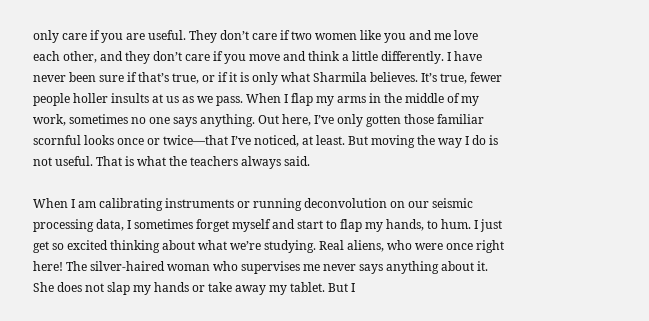only care if you are useful. They don’t care if two women like you and me love each other, and they don’t care if you move and think a little differently. I have never been sure if that’s true, or if it is only what Sharmila believes. It’s true, fewer people holler insults at us as we pass. When I flap my arms in the middle of my work, sometimes no one says anything. Out here, I’ve only gotten those familiar scornful looks once or twice—that I’ve noticed, at least. But moving the way I do is not useful. That is what the teachers always said.

When I am calibrating instruments or running deconvolution on our seismic processing data, I sometimes forget myself and start to flap my hands, to hum. I just get so excited thinking about what we’re studying. Real aliens, who were once right here! The silver-haired woman who supervises me never says anything about it. She does not slap my hands or take away my tablet. But I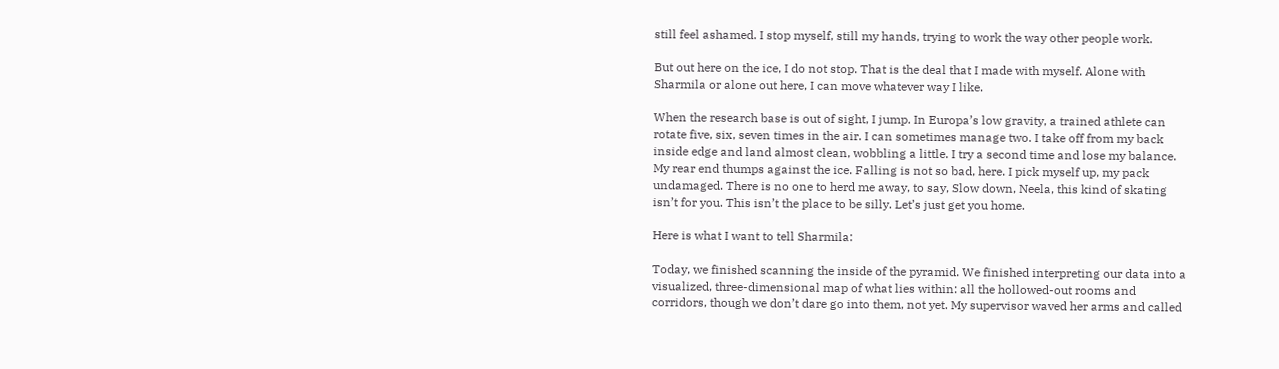still feel ashamed. I stop myself, still my hands, trying to work the way other people work.

But out here on the ice, I do not stop. That is the deal that I made with myself. Alone with Sharmila or alone out here, I can move whatever way I like.

When the research base is out of sight, I jump. In Europa’s low gravity, a trained athlete can rotate five, six, seven times in the air. I can sometimes manage two. I take off from my back inside edge and land almost clean, wobbling a little. I try a second time and lose my balance. My rear end thumps against the ice. Falling is not so bad, here. I pick myself up, my pack undamaged. There is no one to herd me away, to say, Slow down, Neela, this kind of skating isn’t for you. This isn’t the place to be silly. Let’s just get you home.

Here is what I want to tell Sharmila:

Today, we finished scanning the inside of the pyramid. We finished interpreting our data into a visualized, three-dimensional map of what lies within: all the hollowed-out rooms and corridors, though we don’t dare go into them, not yet. My supervisor waved her arms and called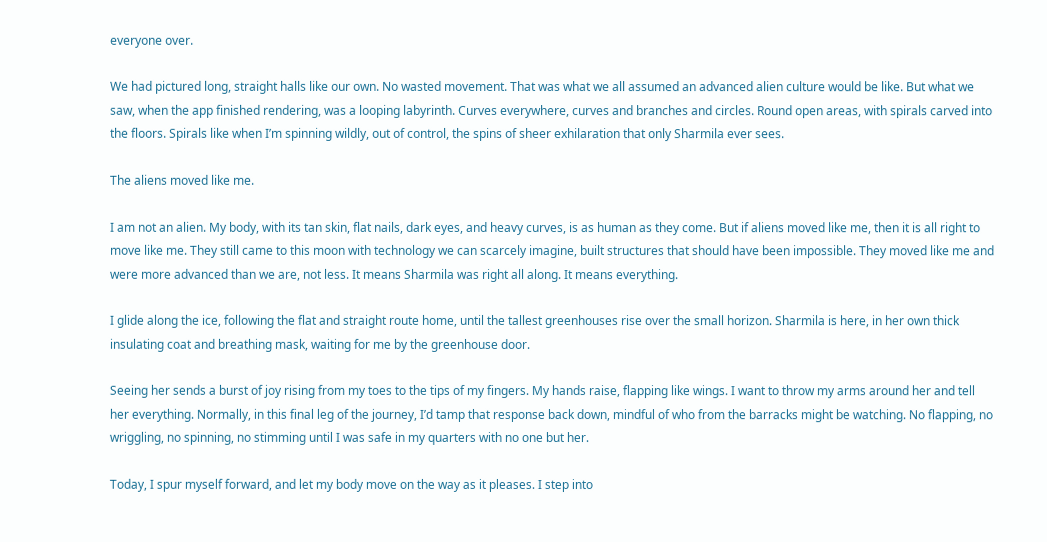everyone over.

We had pictured long, straight halls like our own. No wasted movement. That was what we all assumed an advanced alien culture would be like. But what we saw, when the app finished rendering, was a looping labyrinth. Curves everywhere, curves and branches and circles. Round open areas, with spirals carved into the floors. Spirals like when I’m spinning wildly, out of control, the spins of sheer exhilaration that only Sharmila ever sees.

The aliens moved like me.

I am not an alien. My body, with its tan skin, flat nails, dark eyes, and heavy curves, is as human as they come. But if aliens moved like me, then it is all right to move like me. They still came to this moon with technology we can scarcely imagine, built structures that should have been impossible. They moved like me and were more advanced than we are, not less. It means Sharmila was right all along. It means everything.

I glide along the ice, following the flat and straight route home, until the tallest greenhouses rise over the small horizon. Sharmila is here, in her own thick insulating coat and breathing mask, waiting for me by the greenhouse door.

Seeing her sends a burst of joy rising from my toes to the tips of my fingers. My hands raise, flapping like wings. I want to throw my arms around her and tell her everything. Normally, in this final leg of the journey, I’d tamp that response back down, mindful of who from the barracks might be watching. No flapping, no wriggling, no spinning, no stimming until I was safe in my quarters with no one but her.

Today, I spur myself forward, and let my body move on the way as it pleases. I step into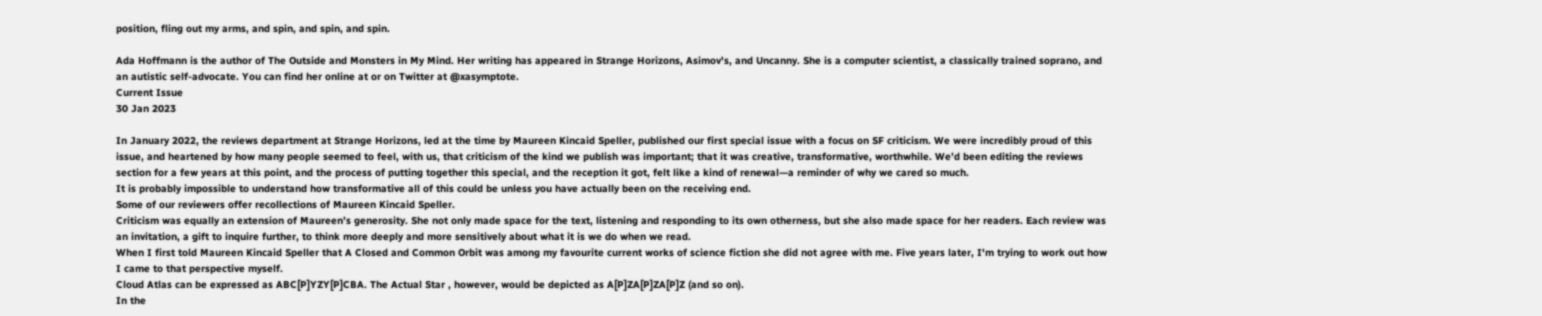position, fling out my arms, and spin, and spin, and spin.

Ada Hoffmann is the author of The Outside and Monsters in My Mind. Her writing has appeared in Strange Horizons, Asimov's, and Uncanny. She is a computer scientist, a classically trained soprano, and an autistic self-advocate. You can find her online at or on Twitter at @xasymptote.
Current Issue
30 Jan 2023

In January 2022, the reviews department at Strange Horizons, led at the time by Maureen Kincaid Speller, published our first special issue with a focus on SF criticism. We were incredibly proud of this issue, and heartened by how many people seemed to feel, with us, that criticism of the kind we publish was important; that it was creative, transformative, worthwhile. We’d been editing the reviews section for a few years at this point, and the process of putting together this special, and the reception it got, felt like a kind of renewal—a reminder of why we cared so much.
It is probably impossible to understand how transformative all of this could be unless you have actually been on the receiving end.
Some of our reviewers offer recollections of Maureen Kincaid Speller.
Criticism was equally an extension of Maureen’s generosity. She not only made space for the text, listening and responding to its own otherness, but she also made space for her readers. Each review was an invitation, a gift to inquire further, to think more deeply and more sensitively about what it is we do when we read.
When I first told Maureen Kincaid Speller that A Closed and Common Orbit was among my favourite current works of science fiction she did not agree with me. Five years later, I'm trying to work out how I came to that perspective myself.
Cloud Atlas can be expressed as ABC[P]YZY[P]CBA. The Actual Star , however, would be depicted as A[P]ZA[P]ZA[P]Z (and so on).
In the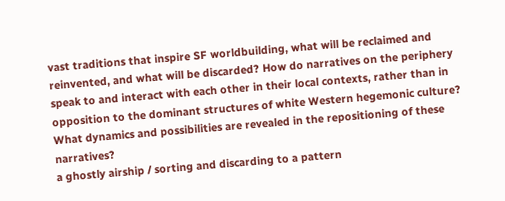vast traditions that inspire SF worldbuilding, what will be reclaimed and reinvented, and what will be discarded? How do narratives on the periphery speak to and interact with each other in their local contexts, rather than in opposition to the dominant structures of white Western hegemonic culture? What dynamics and possibilities are revealed in the repositioning of these narratives?
a ghostly airship / sorting and discarding to a pattern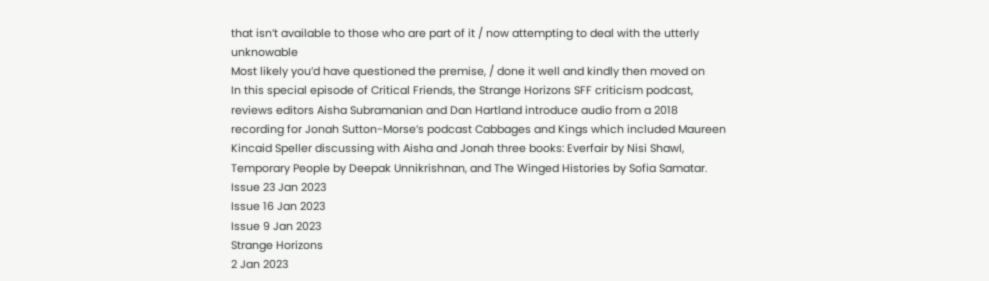that isn’t available to those who are part of it / now attempting to deal with the utterly unknowable
Most likely you’d have questioned the premise, / done it well and kindly then moved on
In this special episode of Critical Friends, the Strange Horizons SFF criticism podcast, reviews editors Aisha Subramanian and Dan Hartland introduce audio from a 2018 recording for Jonah Sutton-Morse’s podcast Cabbages and Kings which included Maureen Kincaid Speller discussing with Aisha and Jonah three books: Everfair by Nisi Shawl, Temporary People by Deepak Unnikrishnan, and The Winged Histories by Sofia Samatar.
Issue 23 Jan 2023
Issue 16 Jan 2023
Issue 9 Jan 2023
Strange Horizons
2 Jan 2023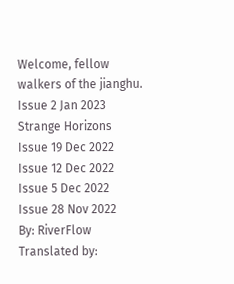Welcome, fellow walkers of the jianghu.
Issue 2 Jan 2023
Strange Horizons
Issue 19 Dec 2022
Issue 12 Dec 2022
Issue 5 Dec 2022
Issue 28 Nov 2022
By: RiverFlow
Translated by: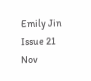Emily Jin
Issue 21 Nov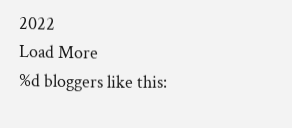2022
Load More
%d bloggers like this: